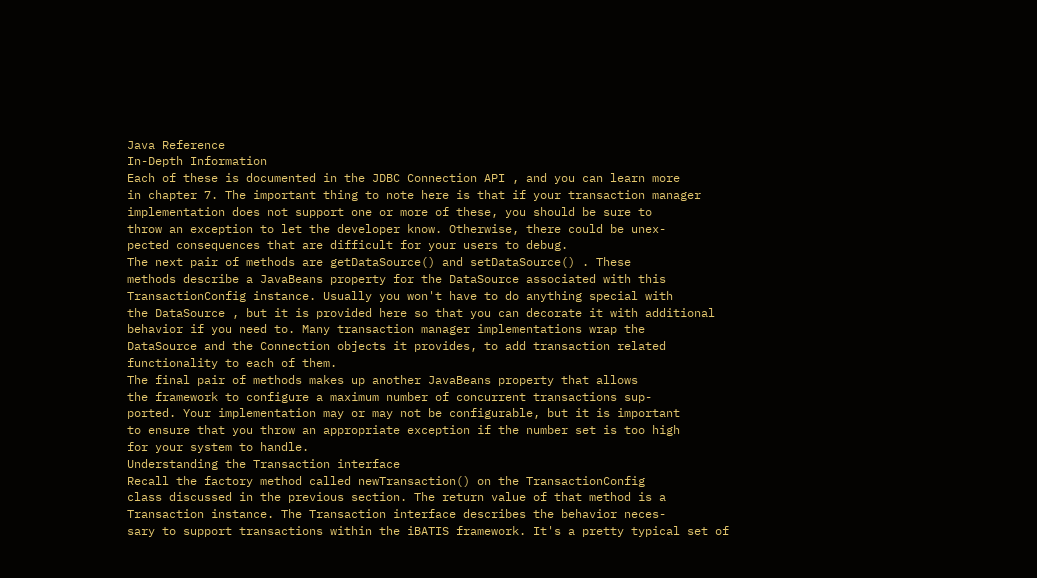Java Reference
In-Depth Information
Each of these is documented in the JDBC Connection API , and you can learn more
in chapter 7. The important thing to note here is that if your transaction manager
implementation does not support one or more of these, you should be sure to
throw an exception to let the developer know. Otherwise, there could be unex-
pected consequences that are difficult for your users to debug.
The next pair of methods are getDataSource() and setDataSource() . These
methods describe a JavaBeans property for the DataSource associated with this
TransactionConfig instance. Usually you won't have to do anything special with
the DataSource , but it is provided here so that you can decorate it with additional
behavior if you need to. Many transaction manager implementations wrap the
DataSource and the Connection objects it provides, to add transaction related
functionality to each of them.
The final pair of methods makes up another JavaBeans property that allows
the framework to configure a maximum number of concurrent transactions sup-
ported. Your implementation may or may not be configurable, but it is important
to ensure that you throw an appropriate exception if the number set is too high
for your system to handle.
Understanding the Transaction interface
Recall the factory method called newTransaction() on the TransactionConfig
class discussed in the previous section. The return value of that method is a
Transaction instance. The Transaction interface describes the behavior neces-
sary to support transactions within the iBATIS framework. It's a pretty typical set of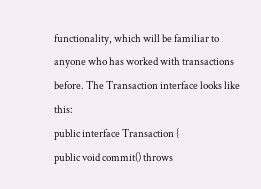functionality, which will be familiar to anyone who has worked with transactions
before. The Transaction interface looks like this:
public interface Transaction {
public void commit() throws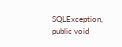SQLException,
public void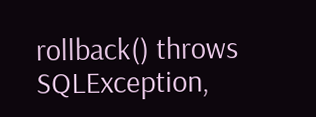rollback() throws SQLException,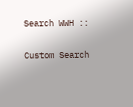Search WWH ::

Custom Search